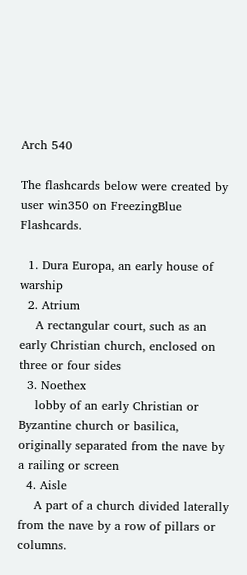Arch 540

The flashcards below were created by user win350 on FreezingBlue Flashcards.

  1. Dura Europa, an early house of warship
  2. Atrium
    A rectangular court, such as an early Christian church, enclosed on three or four sides
  3. Noethex
    lobby of an early Christian or Byzantine church or basilica, originally separated from the nave by a railing or screen
  4. Aisle
    A part of a church divided laterally from the nave by a row of pillars or columns.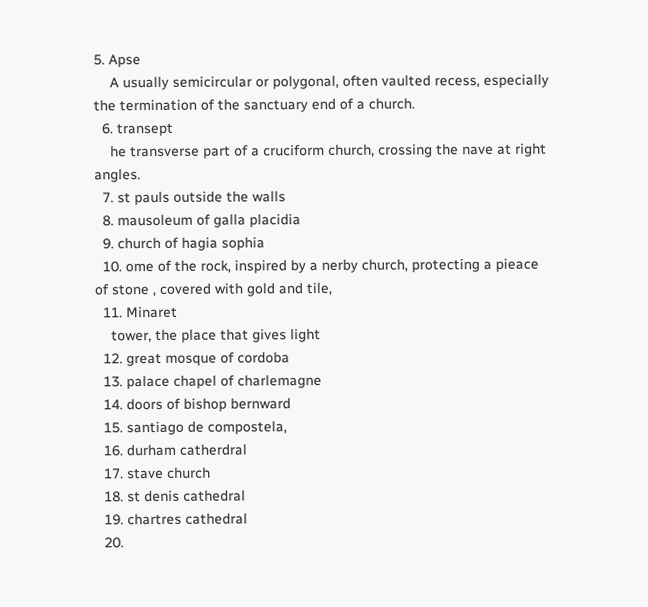5. Apse
    A usually semicircular or polygonal, often vaulted recess, especially the termination of the sanctuary end of a church.
  6. transept
    he transverse part of a cruciform church, crossing the nave at right angles.
  7. st pauls outside the walls
  8. mausoleum of galla placidia
  9. church of hagia sophia
  10. ome of the rock, inspired by a nerby church, protecting a pieace of stone , covered with gold and tile,
  11. Minaret
    tower, the place that gives light
  12. great mosque of cordoba
  13. palace chapel of charlemagne
  14. doors of bishop bernward
  15. santiago de compostela,
  16. durham catherdral
  17. stave church
  18. st denis cathedral
  19. chartres cathedral
  20.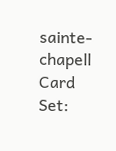sainte-chapell
Card Set: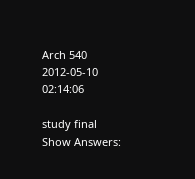Arch 540
2012-05-10 02:14:06

study final
Show Answers: